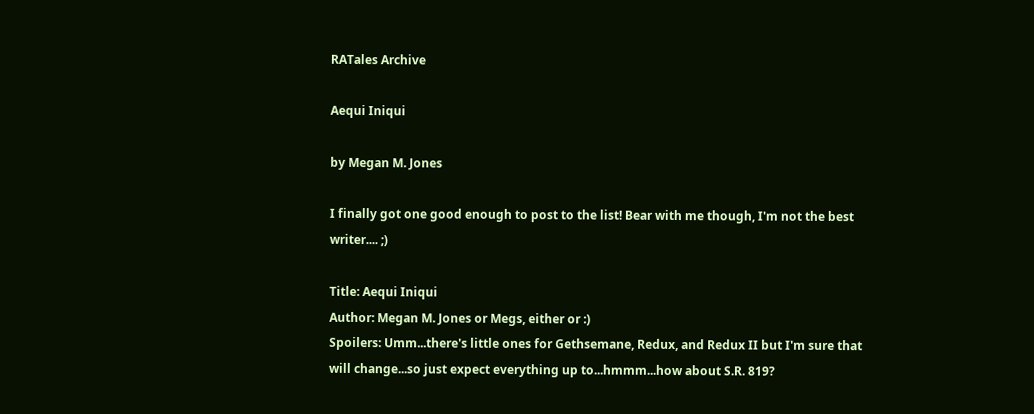RATales Archive

Aequi Iniqui

by Megan M. Jones

I finally got one good enough to post to the list! Bear with me though, I'm not the best writer.... ;)

Title: Aequi Iniqui
Author: Megan M. Jones or Megs, either or :)
Spoilers: Umm...there's little ones for Gethsemane, Redux, and Redux II but I'm sure that will change...so just expect everything up to...hmmm...how about S.R. 819?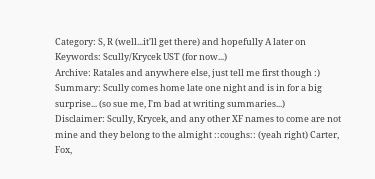Category: S, R (well...it'll get there) and hopefully A later on
Keywords: Scully/Krycek UST (for now...)
Archive: Ratales and anywhere else, just tell me first though :)
Summary: Scully comes home late one night and is in for a big surprise... (so sue me, I'm bad at writing summaries...)
Disclaimer: Scully, Krycek, and any other XF names to come are not mine and they belong to the almight ::coughs:: (yeah right) Carter, Fox,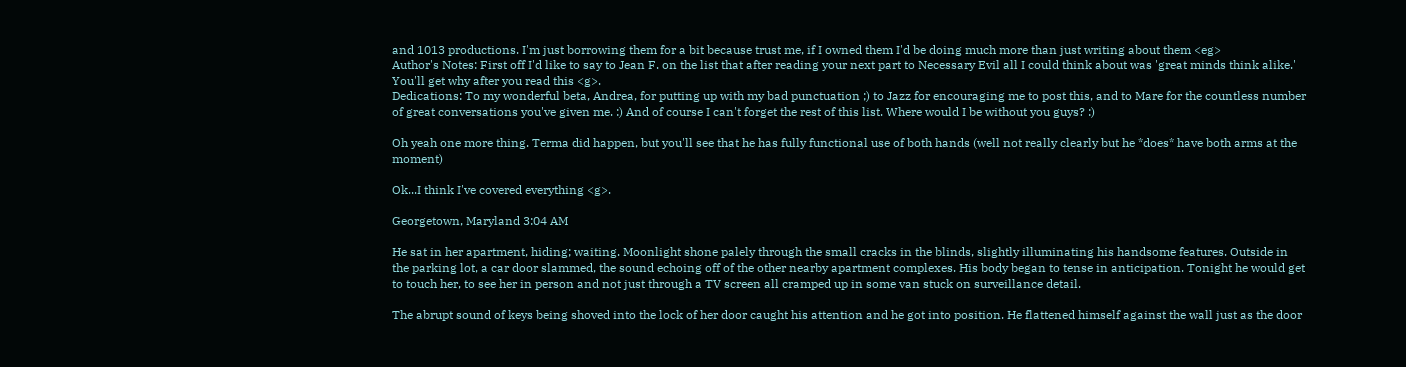and 1013 productions. I'm just borrowing them for a bit because trust me, if I owned them I'd be doing much more than just writing about them <eg>
Author's Notes: First off I'd like to say to Jean F. on the list that after reading your next part to Necessary Evil all I could think about was 'great minds think alike.' You'll get why after you read this <g>.
Dedications: To my wonderful beta, Andrea, for putting up with my bad punctuation ;) to Jazz for encouraging me to post this, and to Mare for the countless number of great conversations you've given me. :) And of course I can't forget the rest of this list. Where would I be without you guys? :)

Oh yeah one more thing. Terma did happen, but you'll see that he has fully functional use of both hands (well not really clearly but he *does* have both arms at the moment)

Ok...I think I've covered everything <g>.

Georgetown, Maryland 3:04 AM

He sat in her apartment, hiding; waiting. Moonlight shone palely through the small cracks in the blinds, slightly illuminating his handsome features. Outside in the parking lot, a car door slammed, the sound echoing off of the other nearby apartment complexes. His body began to tense in anticipation. Tonight he would get to touch her, to see her in person and not just through a TV screen all cramped up in some van stuck on surveillance detail.

The abrupt sound of keys being shoved into the lock of her door caught his attention and he got into position. He flattened himself against the wall just as the door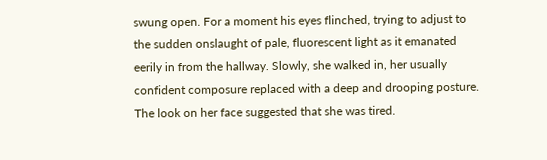swung open. For a moment his eyes flinched, trying to adjust to the sudden onslaught of pale, fluorescent light as it emanated eerily in from the hallway. Slowly, she walked in, her usually confident composure replaced with a deep and drooping posture. The look on her face suggested that she was tired.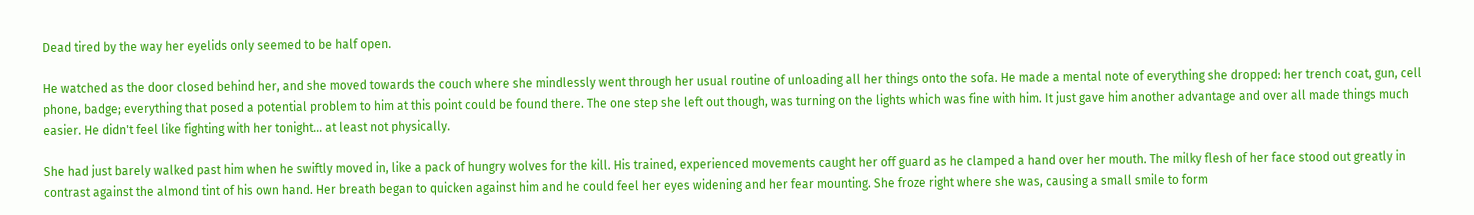Dead tired by the way her eyelids only seemed to be half open.

He watched as the door closed behind her, and she moved towards the couch where she mindlessly went through her usual routine of unloading all her things onto the sofa. He made a mental note of everything she dropped: her trench coat, gun, cell phone, badge; everything that posed a potential problem to him at this point could be found there. The one step she left out though, was turning on the lights which was fine with him. It just gave him another advantage and over all made things much easier. He didn't feel like fighting with her tonight... at least not physically.

She had just barely walked past him when he swiftly moved in, like a pack of hungry wolves for the kill. His trained, experienced movements caught her off guard as he clamped a hand over her mouth. The milky flesh of her face stood out greatly in contrast against the almond tint of his own hand. Her breath began to quicken against him and he could feel her eyes widening and her fear mounting. She froze right where she was, causing a small smile to form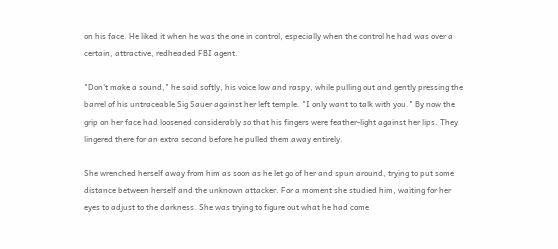on his face. He liked it when he was the one in control, especially when the control he had was over a certain, attractive, redheaded FBI agent.

"Don't make a sound," he said softly, his voice low and raspy, while pulling out and gently pressing the barrel of his untraceable Sig Sauer against her left temple. "I only want to talk with you." By now the grip on her face had loosened considerably so that his fingers were feather-light against her lips. They lingered there for an extra second before he pulled them away entirely.

She wrenched herself away from him as soon as he let go of her and spun around, trying to put some distance between herself and the unknown attacker. For a moment she studied him, waiting for her eyes to adjust to the darkness. She was trying to figure out what he had come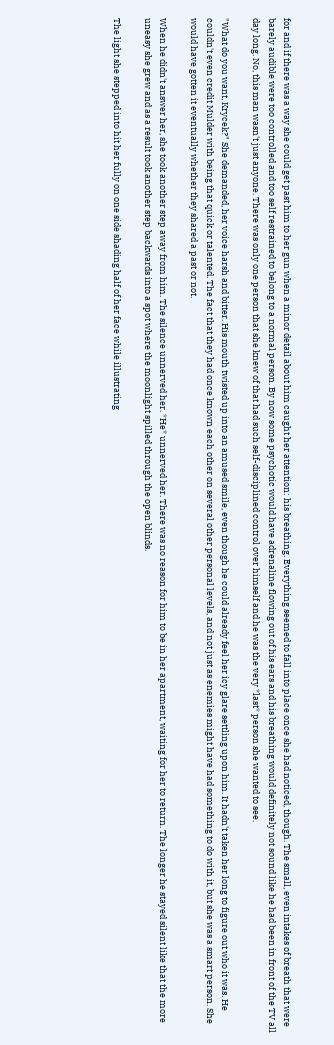for and if there was a way she could get past him to her gun when a minor detail about him caught her attention: his breathing. Everything seemed to fall into place once she had noticed, though. The small, even intakes of breath that were barely audible were too controlled and too self restrained to belong to a normal person. By now some psychotic would have adrenaline flowing out of his ears and his breathing would definitely not sound like he had been in front of the TV all day long. No, this man wasn't just anyone. There was only one person that she knew of that had such self-disciplined control over himself and he was the very *last* person she wanted to see.

"What do you want, Krycek?" She demanded, her voice harsh and bitter. His mouth twisted up into an amused smile, even though he could already feel her icy glare settling upon him. It hadn't taken her long to figure out who it was. He couldn't even credit Mulder with being that quick or talented. The fact that they had once known each other on several other personal levels, and not just as enemies might have had something to do with it, but she was a smart person. She would have gotten it eventually whether they shared a past or not.

When he didn't answer her, she took another step away from him. The silence unnerved her. *He* unnerved her. There was no reason for him to be in her apartment, waiting for her to return. The longer he stayed silent like that the more uneasy she grew and as a result took another step backwards into a spot where the moonlight spilled through the open blinds.

The light she stepped into hit her fully on one side shading half of her face while illustrating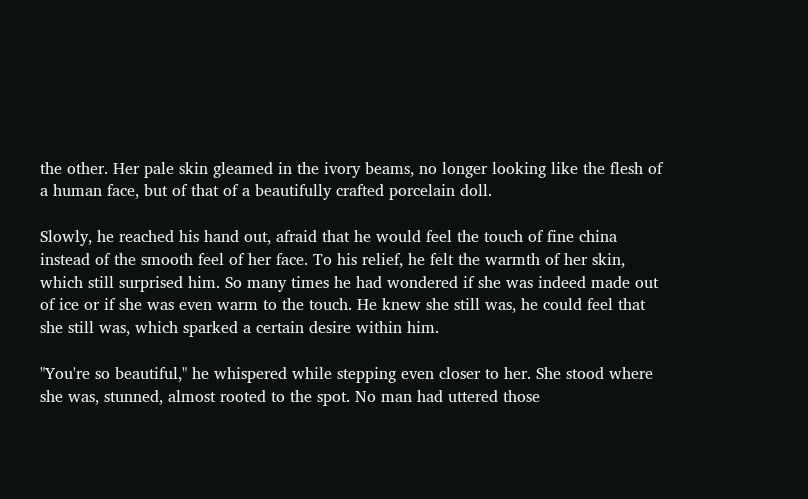the other. Her pale skin gleamed in the ivory beams, no longer looking like the flesh of a human face, but of that of a beautifully crafted porcelain doll.

Slowly, he reached his hand out, afraid that he would feel the touch of fine china instead of the smooth feel of her face. To his relief, he felt the warmth of her skin, which still surprised him. So many times he had wondered if she was indeed made out of ice or if she was even warm to the touch. He knew she still was, he could feel that she still was, which sparked a certain desire within him.

"You're so beautiful," he whispered while stepping even closer to her. She stood where she was, stunned, almost rooted to the spot. No man had uttered those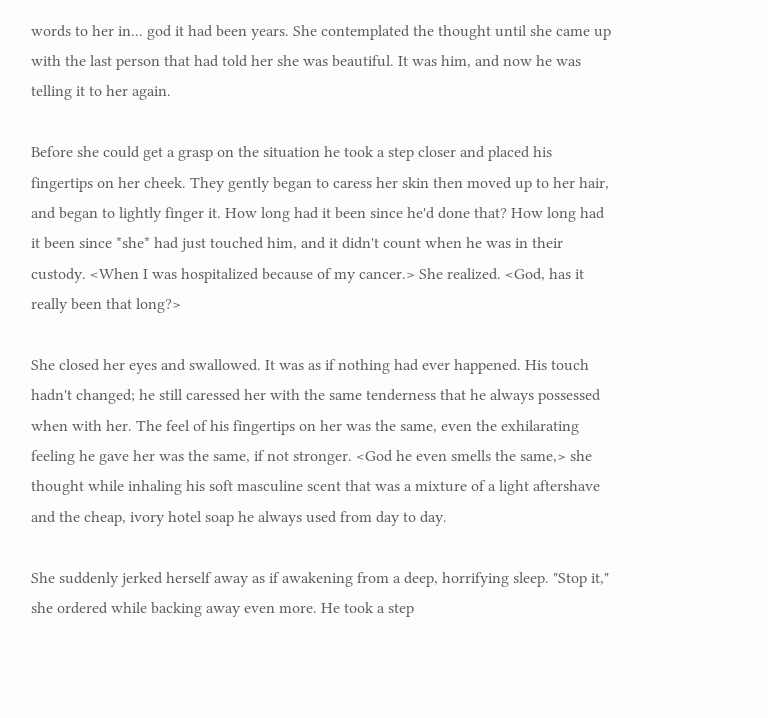words to her in... god it had been years. She contemplated the thought until she came up with the last person that had told her she was beautiful. It was him, and now he was telling it to her again.

Before she could get a grasp on the situation he took a step closer and placed his fingertips on her cheek. They gently began to caress her skin then moved up to her hair, and began to lightly finger it. How long had it been since he'd done that? How long had it been since *she* had just touched him, and it didn't count when he was in their custody. <When I was hospitalized because of my cancer.> She realized. <God, has it really been that long?>

She closed her eyes and swallowed. It was as if nothing had ever happened. His touch hadn't changed; he still caressed her with the same tenderness that he always possessed when with her. The feel of his fingertips on her was the same, even the exhilarating feeling he gave her was the same, if not stronger. <God he even smells the same,> she thought while inhaling his soft masculine scent that was a mixture of a light aftershave and the cheap, ivory hotel soap he always used from day to day.

She suddenly jerked herself away as if awakening from a deep, horrifying sleep. "Stop it," she ordered while backing away even more. He took a step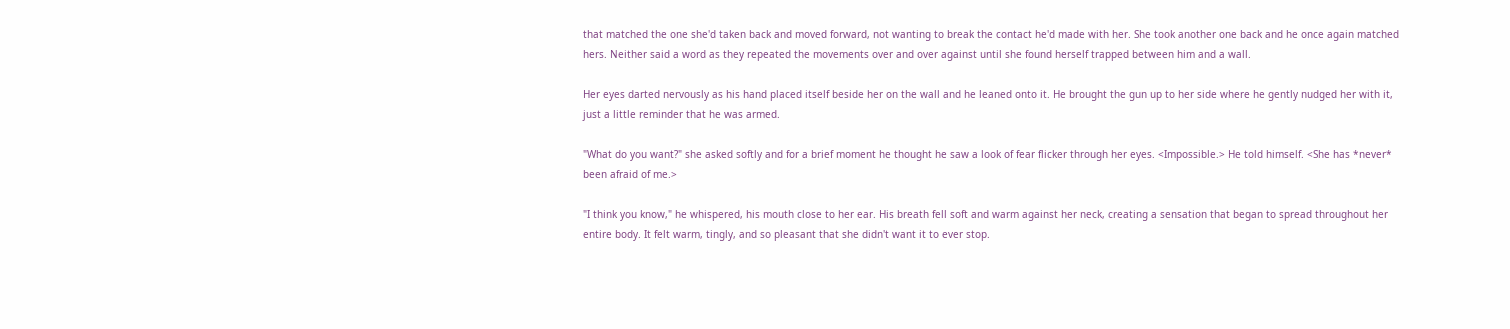that matched the one she'd taken back and moved forward, not wanting to break the contact he'd made with her. She took another one back and he once again matched hers. Neither said a word as they repeated the movements over and over against until she found herself trapped between him and a wall.

Her eyes darted nervously as his hand placed itself beside her on the wall and he leaned onto it. He brought the gun up to her side where he gently nudged her with it, just a little reminder that he was armed.

"What do you want?" she asked softly and for a brief moment he thought he saw a look of fear flicker through her eyes. <Impossible.> He told himself. <She has *never* been afraid of me.>

"I think you know," he whispered, his mouth close to her ear. His breath fell soft and warm against her neck, creating a sensation that began to spread throughout her entire body. It felt warm, tingly, and so pleasant that she didn't want it to ever stop.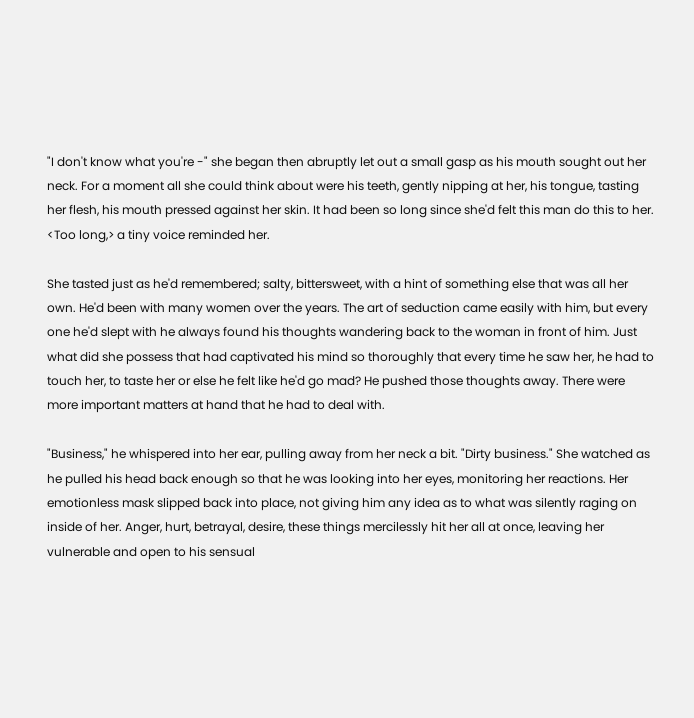"I don't know what you're -" she began then abruptly let out a small gasp as his mouth sought out her neck. For a moment all she could think about were his teeth, gently nipping at her, his tongue, tasting her flesh, his mouth pressed against her skin. It had been so long since she'd felt this man do this to her. <Too long,> a tiny voice reminded her.

She tasted just as he'd remembered; salty, bittersweet, with a hint of something else that was all her own. He'd been with many women over the years. The art of seduction came easily with him, but every one he'd slept with he always found his thoughts wandering back to the woman in front of him. Just what did she possess that had captivated his mind so thoroughly that every time he saw her, he had to touch her, to taste her or else he felt like he'd go mad? He pushed those thoughts away. There were more important matters at hand that he had to deal with.

"Business," he whispered into her ear, pulling away from her neck a bit. "Dirty business." She watched as he pulled his head back enough so that he was looking into her eyes, monitoring her reactions. Her emotionless mask slipped back into place, not giving him any idea as to what was silently raging on inside of her. Anger, hurt, betrayal, desire, these things mercilessly hit her all at once, leaving her vulnerable and open to his sensual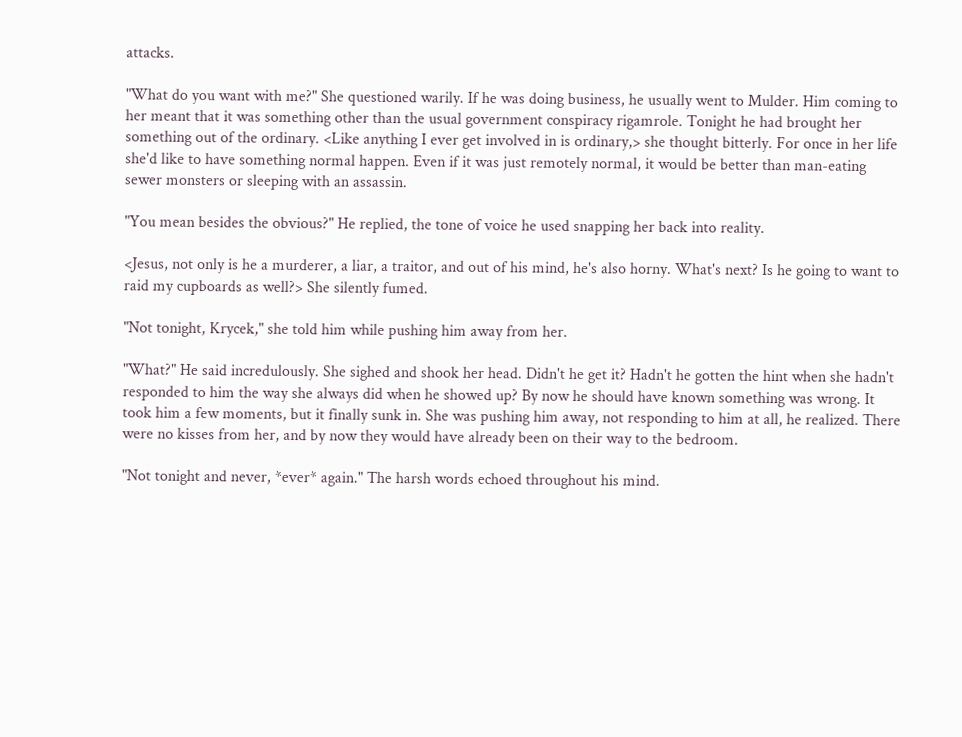attacks.

"What do you want with me?" She questioned warily. If he was doing business, he usually went to Mulder. Him coming to her meant that it was something other than the usual government conspiracy rigamrole. Tonight he had brought her something out of the ordinary. <Like anything I ever get involved in is ordinary,> she thought bitterly. For once in her life she'd like to have something normal happen. Even if it was just remotely normal, it would be better than man-eating sewer monsters or sleeping with an assassin.

"You mean besides the obvious?" He replied, the tone of voice he used snapping her back into reality.

<Jesus, not only is he a murderer, a liar, a traitor, and out of his mind, he's also horny. What's next? Is he going to want to raid my cupboards as well?> She silently fumed.

"Not tonight, Krycek," she told him while pushing him away from her.

"What?" He said incredulously. She sighed and shook her head. Didn't he get it? Hadn't he gotten the hint when she hadn't responded to him the way she always did when he showed up? By now he should have known something was wrong. It took him a few moments, but it finally sunk in. She was pushing him away, not responding to him at all, he realized. There were no kisses from her, and by now they would have already been on their way to the bedroom.

"Not tonight and never, *ever* again." The harsh words echoed throughout his mind.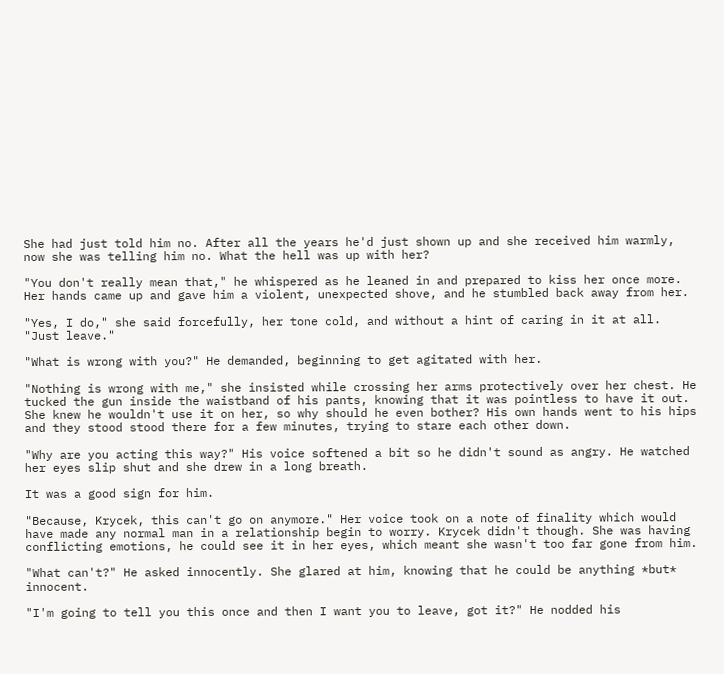She had just told him no. After all the years he'd just shown up and she received him warmly, now she was telling him no. What the hell was up with her?

"You don't really mean that," he whispered as he leaned in and prepared to kiss her once more. Her hands came up and gave him a violent, unexpected shove, and he stumbled back away from her.

"Yes, I do," she said forcefully, her tone cold, and without a hint of caring in it at all. "Just leave."

"What is wrong with you?" He demanded, beginning to get agitated with her.

"Nothing is wrong with me," she insisted while crossing her arms protectively over her chest. He tucked the gun inside the waistband of his pants, knowing that it was pointless to have it out. She knew he wouldn't use it on her, so why should he even bother? His own hands went to his hips and they stood stood there for a few minutes, trying to stare each other down.

"Why are you acting this way?" His voice softened a bit so he didn't sound as angry. He watched her eyes slip shut and she drew in a long breath.

It was a good sign for him.

"Because, Krycek, this can't go on anymore." Her voice took on a note of finality which would have made any normal man in a relationship begin to worry. Krycek didn't though. She was having conflicting emotions, he could see it in her eyes, which meant she wasn't too far gone from him.

"What can't?" He asked innocently. She glared at him, knowing that he could be anything *but* innocent.

"I'm going to tell you this once and then I want you to leave, got it?" He nodded his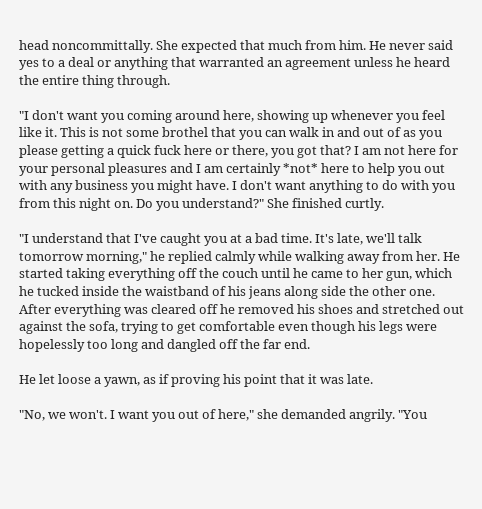head noncommittally. She expected that much from him. He never said yes to a deal or anything that warranted an agreement unless he heard the entire thing through.

"I don't want you coming around here, showing up whenever you feel like it. This is not some brothel that you can walk in and out of as you please getting a quick fuck here or there, you got that? I am not here for your personal pleasures and I am certainly *not* here to help you out with any business you might have. I don't want anything to do with you from this night on. Do you understand?" She finished curtly.

"I understand that I've caught you at a bad time. It's late, we'll talk tomorrow morning," he replied calmly while walking away from her. He started taking everything off the couch until he came to her gun, which he tucked inside the waistband of his jeans along side the other one. After everything was cleared off he removed his shoes and stretched out against the sofa, trying to get comfortable even though his legs were hopelessly too long and dangled off the far end.

He let loose a yawn, as if proving his point that it was late.

"No, we won't. I want you out of here," she demanded angrily. "You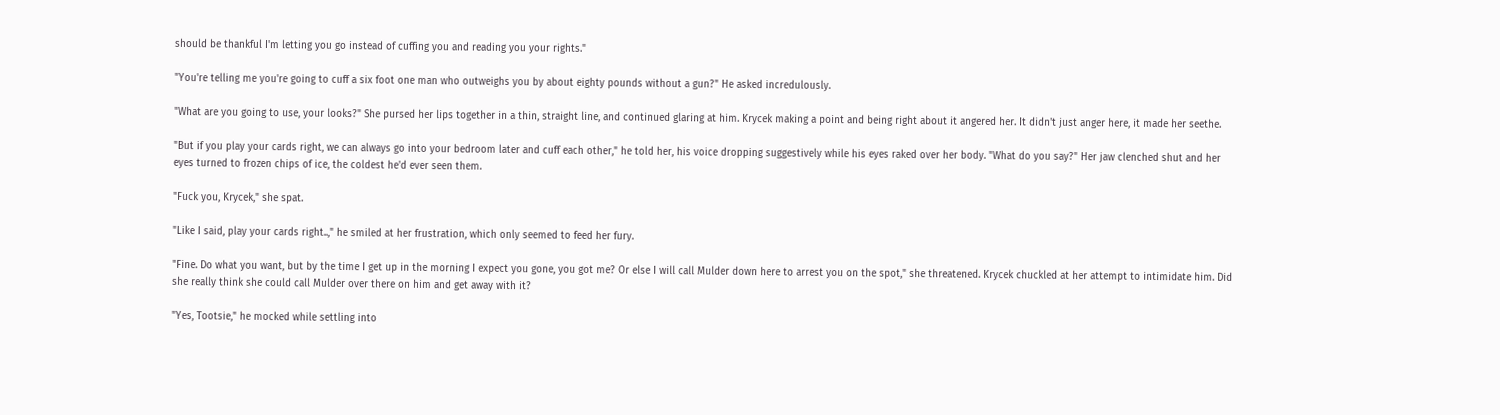should be thankful I'm letting you go instead of cuffing you and reading you your rights."

"You're telling me you're going to cuff a six foot one man who outweighs you by about eighty pounds without a gun?" He asked incredulously.

"What are you going to use, your looks?" She pursed her lips together in a thin, straight line, and continued glaring at him. Krycek making a point and being right about it angered her. It didn't just anger here, it made her seethe.

"But if you play your cards right, we can always go into your bedroom later and cuff each other," he told her, his voice dropping suggestively while his eyes raked over her body. "What do you say?" Her jaw clenched shut and her eyes turned to frozen chips of ice, the coldest he'd ever seen them.

"Fuck you, Krycek," she spat.

"Like I said, play your cards right..," he smiled at her frustration, which only seemed to feed her fury.

"Fine. Do what you want, but by the time I get up in the morning I expect you gone, you got me? Or else I will call Mulder down here to arrest you on the spot," she threatened. Krycek chuckled at her attempt to intimidate him. Did she really think she could call Mulder over there on him and get away with it?

"Yes, Tootsie," he mocked while settling into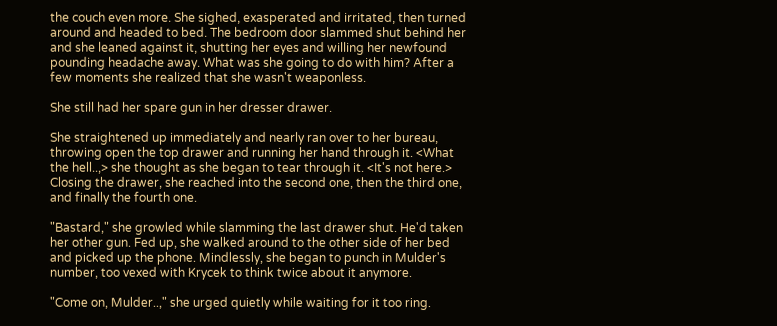the couch even more. She sighed, exasperated and irritated, then turned around and headed to bed. The bedroom door slammed shut behind her and she leaned against it, shutting her eyes and willing her newfound pounding headache away. What was she going to do with him? After a few moments she realized that she wasn't weaponless.

She still had her spare gun in her dresser drawer.

She straightened up immediately and nearly ran over to her bureau, throwing open the top drawer and running her hand through it. <What the hell..,> she thought as she began to tear through it. <It's not here.> Closing the drawer, she reached into the second one, then the third one, and finally the fourth one.

"Bastard," she growled while slamming the last drawer shut. He'd taken her other gun. Fed up, she walked around to the other side of her bed and picked up the phone. Mindlessly, she began to punch in Mulder's number, too vexed with Krycek to think twice about it anymore.

"Come on, Mulder..," she urged quietly while waiting for it too ring.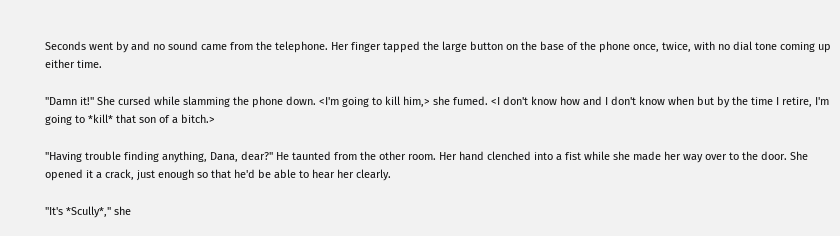Seconds went by and no sound came from the telephone. Her finger tapped the large button on the base of the phone once, twice, with no dial tone coming up either time.

"Damn it!" She cursed while slamming the phone down. <I'm going to kill him,> she fumed. <I don't know how and I don't know when but by the time I retire, I'm going to *kill* that son of a bitch.>

"Having trouble finding anything, Dana, dear?" He taunted from the other room. Her hand clenched into a fist while she made her way over to the door. She opened it a crack, just enough so that he'd be able to hear her clearly.

"It's *Scully*," she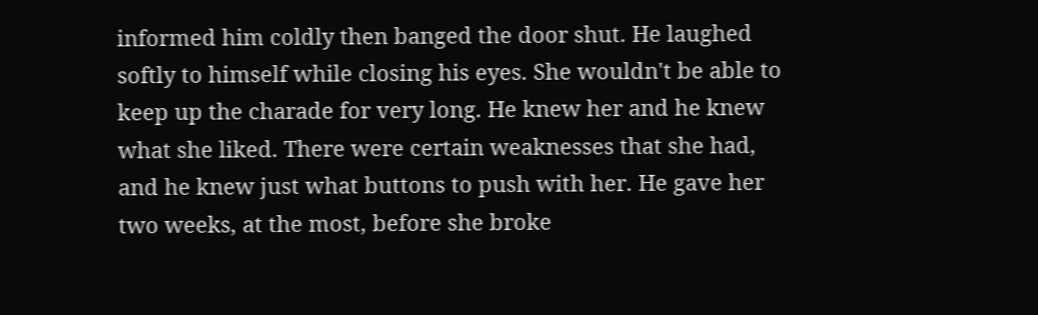informed him coldly then banged the door shut. He laughed softly to himself while closing his eyes. She wouldn't be able to keep up the charade for very long. He knew her and he knew what she liked. There were certain weaknesses that she had, and he knew just what buttons to push with her. He gave her two weeks, at the most, before she broke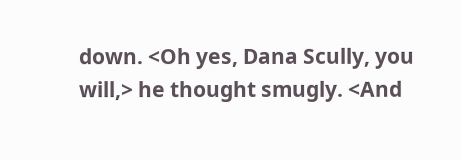down. <Oh yes, Dana Scully, you will,> he thought smugly. <And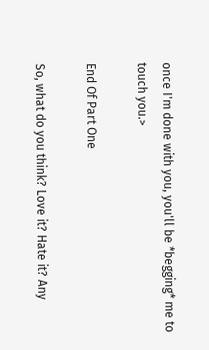once I'm done with you, you'll be *begging* me to touch you.>

End Of Part One

So, what do you think? Love it? Hate it? Any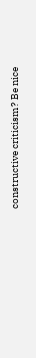constructive criticism? Be nice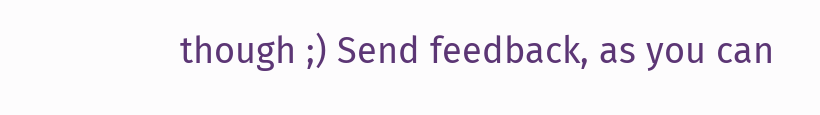though ;) Send feedback, as you can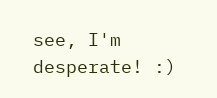see, I'm desperate! :)